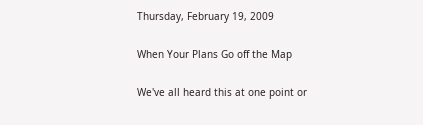Thursday, February 19, 2009

When Your Plans Go off the Map

We've all heard this at one point or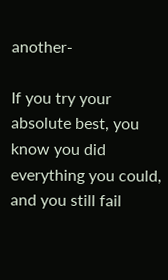another-

If you try your absolute best, you know you did everything you could, and you still fail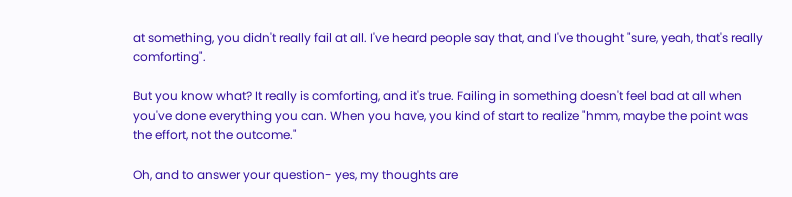at something, you didn't really fail at all. I've heard people say that, and I've thought "sure, yeah, that's really comforting".

But you know what? It really is comforting, and it's true. Failing in something doesn't feel bad at all when you've done everything you can. When you have, you kind of start to realize "hmm, maybe the point was the effort, not the outcome."

Oh, and to answer your question- yes, my thoughts are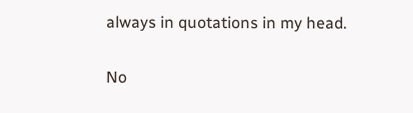always in quotations in my head.

No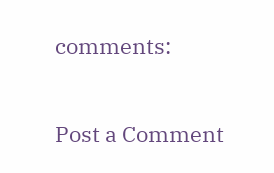comments:

Post a Comment